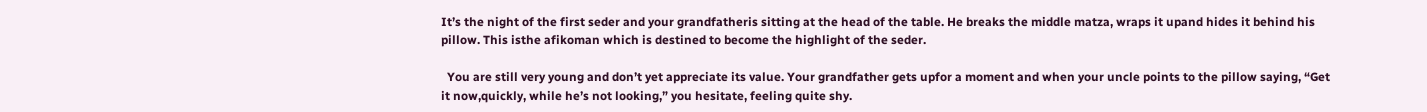It’s the night of the first seder and your grandfatheris sitting at the head of the table. He breaks the middle matza, wraps it upand hides it behind his  pillow. This isthe afikoman which is destined to become the highlight of the seder.

  You are still very young and don’t yet appreciate its value. Your grandfather gets upfor a moment and when your uncle points to the pillow saying, “Get it now,quickly, while he’s not looking,” you hesitate, feeling quite shy.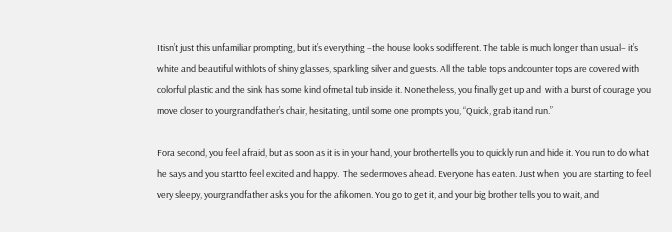Itisn’t just this unfamiliar prompting, but it’s everything –the house looks sodifferent. The table is much longer than usual– it’s white and beautiful withlots of shiny glasses, sparkling silver and guests. All the table tops andcounter tops are covered with colorful plastic and the sink has some kind ofmetal tub inside it. Nonetheless, you finally get up and  with a burst of courage you move closer to yourgrandfather’s chair, hesitating, until some one prompts you, “Quick, grab itand run.”

Fora second, you feel afraid, but as soon as it is in your hand, your brothertells you to quickly run and hide it. You run to do what he says and you startto feel excited and happy.  The sedermoves ahead. Everyone has eaten. Just when  you are starting to feel very sleepy, yourgrandfather asks you for the afikomen. You go to get it, and your big brother tells you to wait, and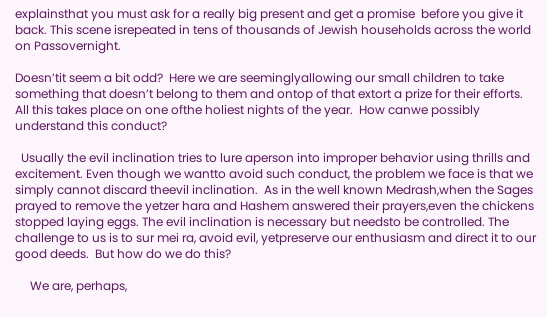explainsthat you must ask for a really big present and get a promise  before you give it back. This scene isrepeated in tens of thousands of Jewish households across the world on Passovernight.

Doesn’tit seem a bit odd?  Here we are seeminglyallowing our small children to take something that doesn’t belong to them and ontop of that extort a prize for their efforts. All this takes place on one ofthe holiest nights of the year.  How canwe possibly understand this conduct?

  Usually the evil inclination tries to lure aperson into improper behavior using thrills and excitement. Even though we wantto avoid such conduct, the problem we face is that we simply cannot discard theevil inclination.  As in the well known Medrash,when the Sages prayed to remove the yetzer hara and Hashem answered their prayers,even the chickens stopped laying eggs. The evil inclination is necessary but needsto be controlled. The challenge to us is to sur mei ra, avoid evil, yetpreserve our enthusiasm and direct it to our good deeds.  But how do we do this?

     We are, perhaps,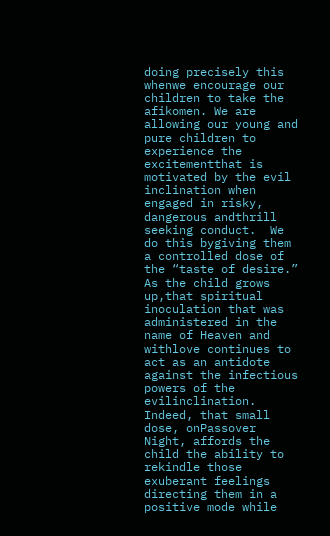doing precisely this whenwe encourage our children to take the afikomen. We are allowing our young and pure children to experience the excitementthat is motivated by the evil inclination when engaged in risky, dangerous andthrill seeking conduct.  We do this bygiving them a controlled dose of the “taste of desire.” As the child grows up,that spiritual inoculation that was administered in the name of Heaven and withlove continues to act as an antidote against the infectious powers of the evilinclination.  Indeed, that small dose, onPassover Night, affords the child the ability to rekindle those exuberant feelings directing them in a positive mode while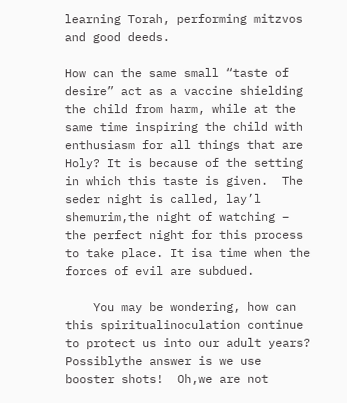learning Torah, performing mitzvos and good deeds.

How can the same small “taste of desire” act as a vaccine shielding the child from harm, while at the same time inspiring the child with enthusiasm for all things that are Holy? It is because of the setting in which this taste is given.  The seder night is called, lay’l shemurim,the night of watching – the perfect night for this process to take place. It isa time when the forces of evil are subdued.

    You may be wondering, how can this spiritualinoculation continue to protect us into our adult years?   Possiblythe answer is we use booster shots!  Oh,we are not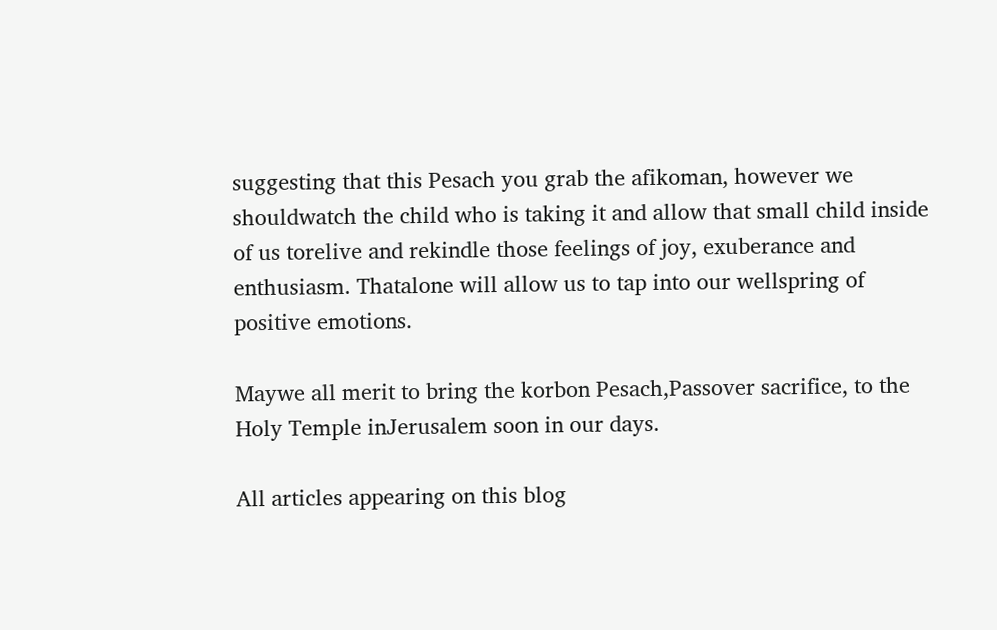suggesting that this Pesach you grab the afikoman, however we shouldwatch the child who is taking it and allow that small child inside of us torelive and rekindle those feelings of joy, exuberance and enthusiasm. Thatalone will allow us to tap into our wellspring of positive emotions.

Maywe all merit to bring the korbon Pesach,Passover sacrifice, to the Holy Temple inJerusalem soon in our days.

All articles appearing on this blog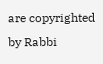are copyrighted by Rabbi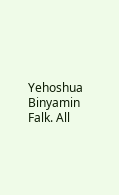Yehoshua Binyamin Falk. All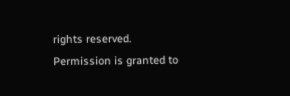rights reserved. Permission is granted to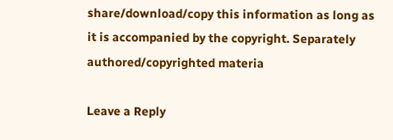share/download/copy this information as long as it is accompanied by the copyright. Separately authored/copyrighted materia

Leave a Reply